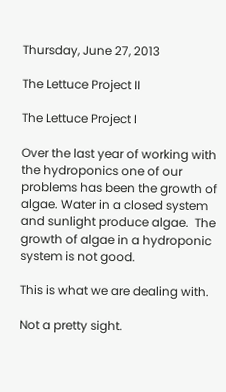Thursday, June 27, 2013

The Lettuce Project II

The Lettuce Project I

Over the last year of working with the hydroponics one of our problems has been the growth of algae. Water in a closed system and sunlight produce algae.  The growth of algae in a hydroponic system is not good.

This is what we are dealing with.

Not a pretty sight.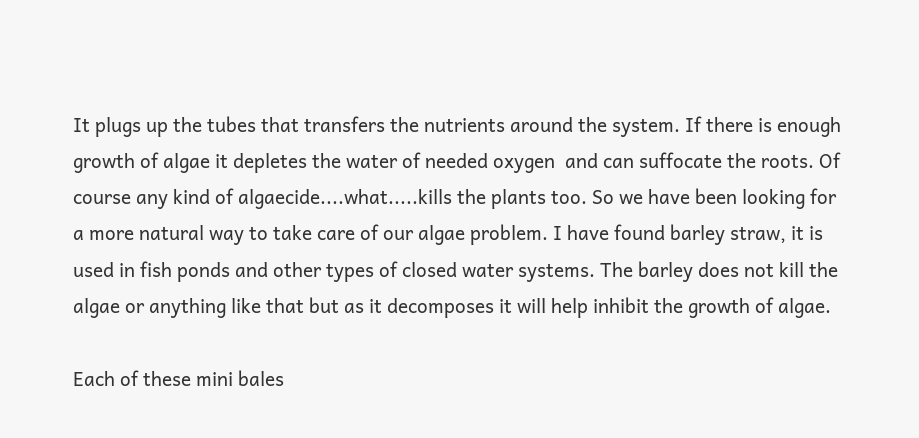It plugs up the tubes that transfers the nutrients around the system. If there is enough growth of algae it depletes the water of needed oxygen  and can suffocate the roots. Of course any kind of algaecide....what.....kills the plants too. So we have been looking for a more natural way to take care of our algae problem. I have found barley straw, it is used in fish ponds and other types of closed water systems. The barley does not kill the algae or anything like that but as it decomposes it will help inhibit the growth of algae.

Each of these mini bales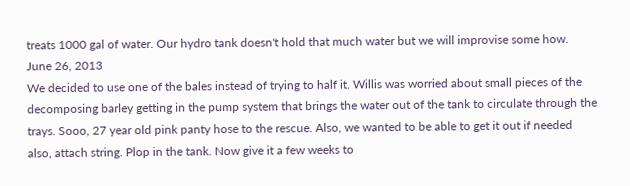treats 1000 gal of water. Our hydro tank doesn't hold that much water but we will improvise some how.
June 26, 2013
We decided to use one of the bales instead of trying to half it. Willis was worried about small pieces of the decomposing barley getting in the pump system that brings the water out of the tank to circulate through the trays. Sooo, 27 year old pink panty hose to the rescue. Also, we wanted to be able to get it out if needed also, attach string. Plop in the tank. Now give it a few weeks to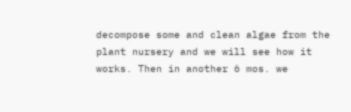decompose some and clean algae from the plant nursery and we will see how it works. Then in another 6 mos. we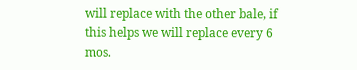will replace with the other bale, if this helps we will replace every 6 mos.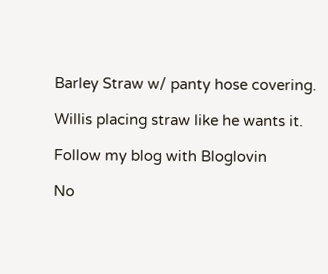Barley Straw w/ panty hose covering.

Willis placing straw like he wants it.

Follow my blog with Bloglovin

No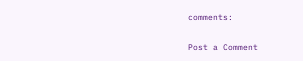comments:

Post a Comment